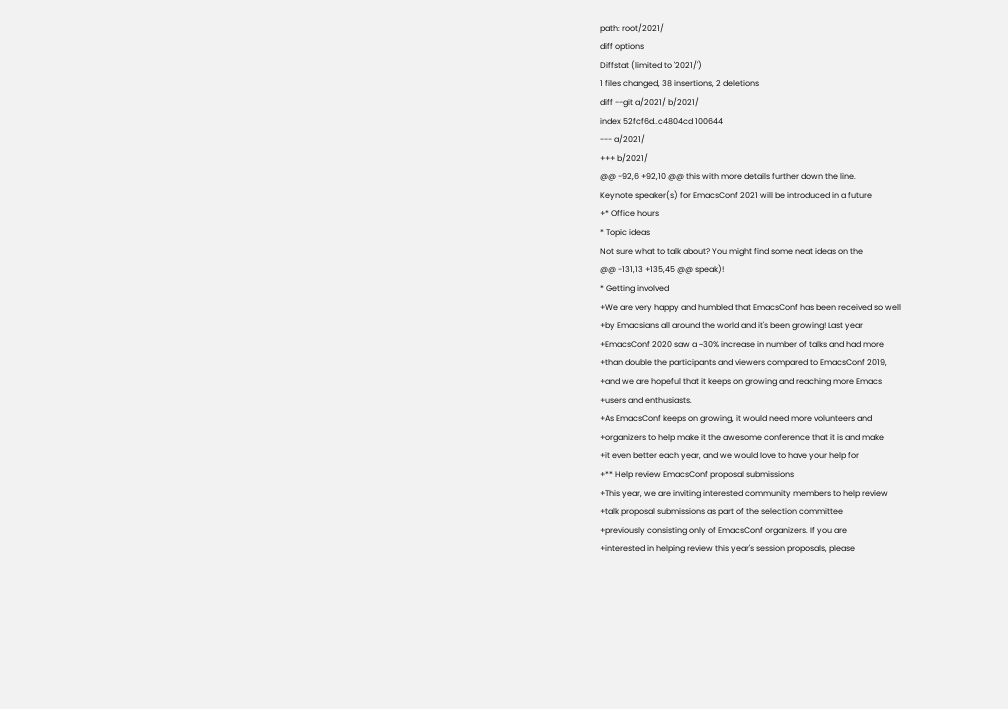path: root/2021/
diff options
Diffstat (limited to '2021/')
1 files changed, 38 insertions, 2 deletions
diff --git a/2021/ b/2021/
index 52fcf6d..c4804cd 100644
--- a/2021/
+++ b/2021/
@@ -92,6 +92,10 @@ this with more details further down the line.
Keynote speaker(s) for EmacsConf 2021 will be introduced in a future
+* Office hours
* Topic ideas
Not sure what to talk about? You might find some neat ideas on the
@@ -131,13 +135,45 @@ speak)!
* Getting involved
+We are very happy and humbled that EmacsConf has been received so well
+by Emacsians all around the world and it's been growing! Last year
+EmacsConf 2020 saw a ~30% increase in number of talks and had more
+than double the participants and viewers compared to EmacsConf 2019,
+and we are hopeful that it keeps on growing and reaching more Emacs
+users and enthusiasts.
+As EmacsConf keeps on growing, it would need more volunteers and
+organizers to help make it the awesome conference that it is and make
+it even better each year, and we would love to have your help for
+** Help review EmacsConf proposal submissions
+This year, we are inviting interested community members to help review
+talk proposal submissions as part of the selection committee
+previously consisting only of EmacsConf organizers. If you are
+interested in helping review this year's session proposals, please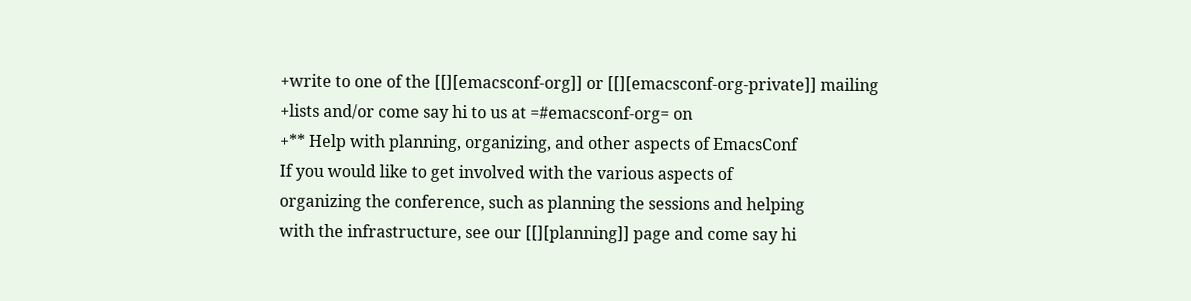+write to one of the [[][emacsconf-org]] or [[][emacsconf-org-private]] mailing
+lists and/or come say hi to us at =#emacsconf-org= on
+** Help with planning, organizing, and other aspects of EmacsConf
If you would like to get involved with the various aspects of
organizing the conference, such as planning the sessions and helping
with the infrastructure, see our [[][planning]] page and come say hi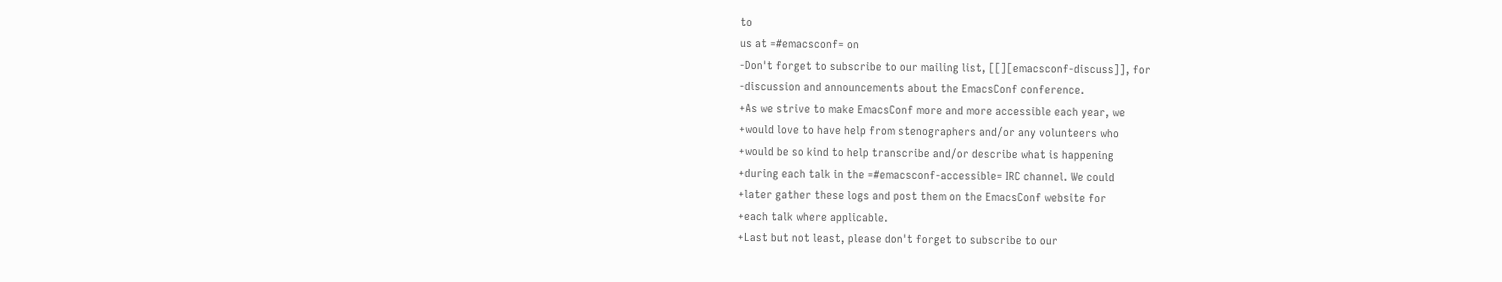to
us at =#emacsconf= on
-Don't forget to subscribe to our mailing list, [[][emacsconf-discuss]], for
-discussion and announcements about the EmacsConf conference.
+As we strive to make EmacsConf more and more accessible each year, we
+would love to have help from stenographers and/or any volunteers who
+would be so kind to help transcribe and/or describe what is happening
+during each talk in the =#emacsconf-accessible= IRC channel. We could
+later gather these logs and post them on the EmacsConf website for
+each talk where applicable.
+Last but not least, please don't forget to subscribe to our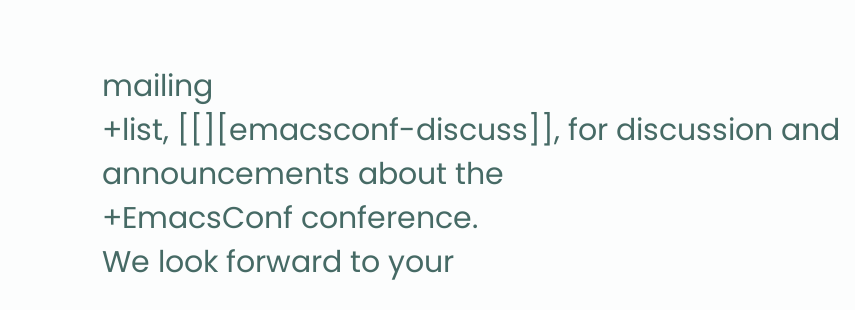mailing
+list, [[][emacsconf-discuss]], for discussion and announcements about the
+EmacsConf conference.
We look forward to your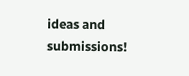ideas and submissions!